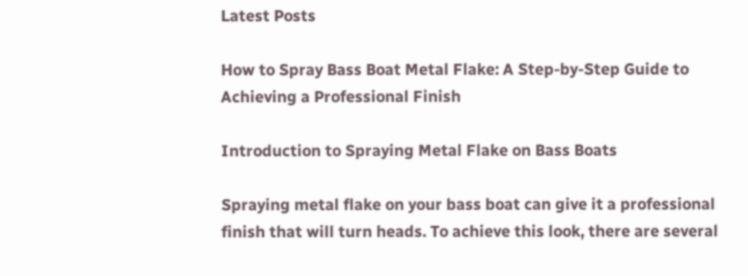Latest Posts

How to Spray Bass Boat Metal Flake: A Step-by-Step Guide to Achieving a Professional Finish

Introduction to Spraying Metal Flake on Bass Boats

Spraying metal flake on your bass boat can give it a professional finish that will turn heads. To achieve this look, there are several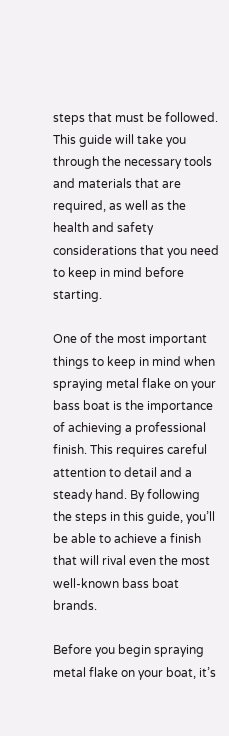steps that must be followed. This guide will take you through the necessary tools and materials that are required, as well as the health and safety considerations that you need to keep in mind before starting.

One of the most important things to keep in mind when spraying metal flake on your bass boat is the importance of achieving a professional finish. This requires careful attention to detail and a steady hand. By following the steps in this guide, you’ll be able to achieve a finish that will rival even the most well-known bass boat brands.

Before you begin spraying metal flake on your boat, it’s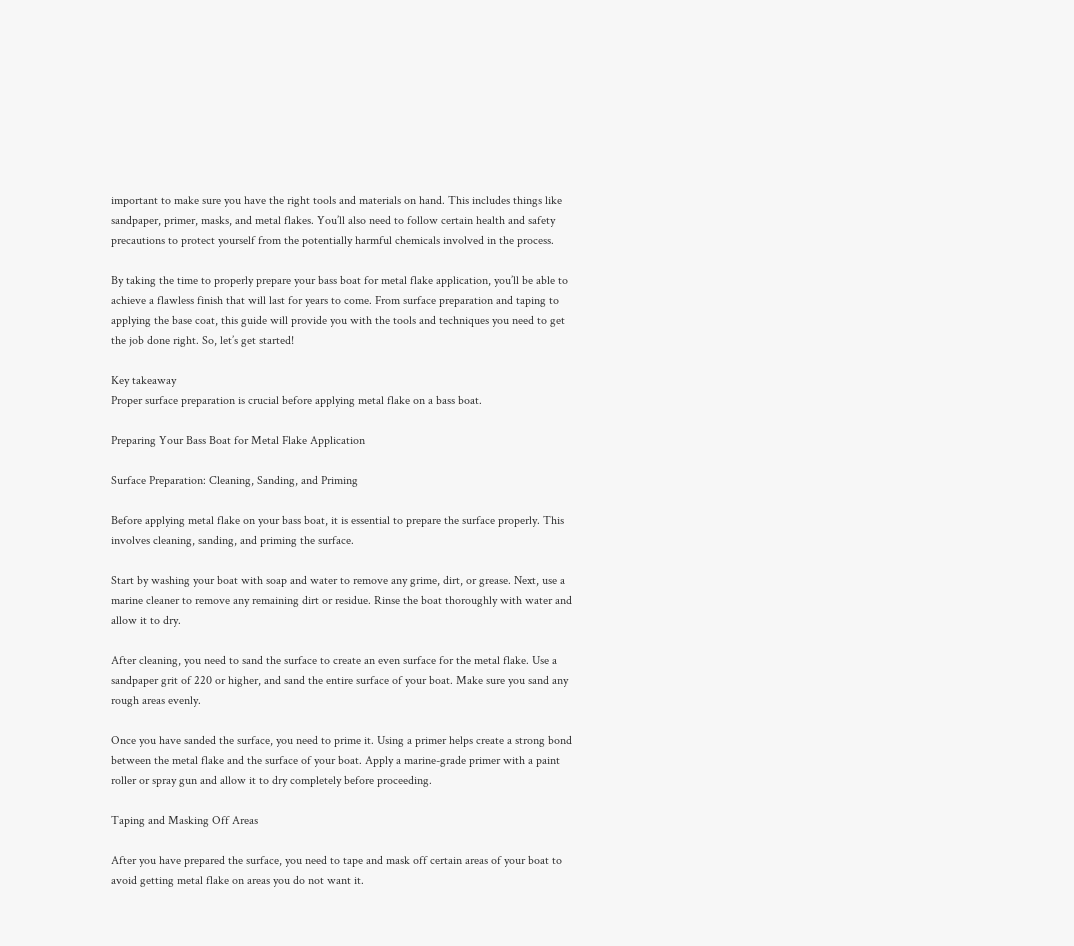important to make sure you have the right tools and materials on hand. This includes things like sandpaper, primer, masks, and metal flakes. You’ll also need to follow certain health and safety precautions to protect yourself from the potentially harmful chemicals involved in the process.

By taking the time to properly prepare your bass boat for metal flake application, you’ll be able to achieve a flawless finish that will last for years to come. From surface preparation and taping to applying the base coat, this guide will provide you with the tools and techniques you need to get the job done right. So, let’s get started!

Key takeaway
Proper surface preparation is crucial before applying metal flake on a bass boat.

Preparing Your Bass Boat for Metal Flake Application

Surface Preparation: Cleaning, Sanding, and Priming

Before applying metal flake on your bass boat, it is essential to prepare the surface properly. This involves cleaning, sanding, and priming the surface.

Start by washing your boat with soap and water to remove any grime, dirt, or grease. Next, use a marine cleaner to remove any remaining dirt or residue. Rinse the boat thoroughly with water and allow it to dry.

After cleaning, you need to sand the surface to create an even surface for the metal flake. Use a sandpaper grit of 220 or higher, and sand the entire surface of your boat. Make sure you sand any rough areas evenly.

Once you have sanded the surface, you need to prime it. Using a primer helps create a strong bond between the metal flake and the surface of your boat. Apply a marine-grade primer with a paint roller or spray gun and allow it to dry completely before proceeding.

Taping and Masking Off Areas

After you have prepared the surface, you need to tape and mask off certain areas of your boat to avoid getting metal flake on areas you do not want it.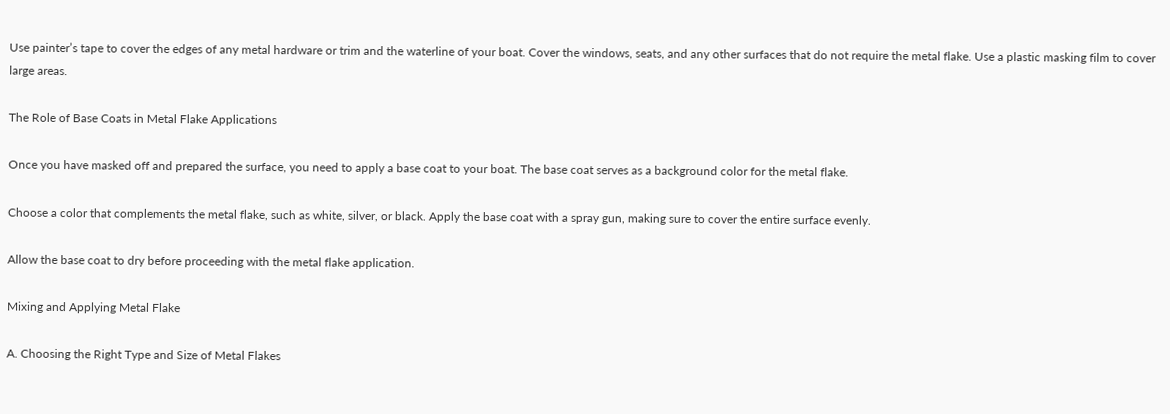Use painter’s tape to cover the edges of any metal hardware or trim and the waterline of your boat. Cover the windows, seats, and any other surfaces that do not require the metal flake. Use a plastic masking film to cover large areas.

The Role of Base Coats in Metal Flake Applications

Once you have masked off and prepared the surface, you need to apply a base coat to your boat. The base coat serves as a background color for the metal flake.

Choose a color that complements the metal flake, such as white, silver, or black. Apply the base coat with a spray gun, making sure to cover the entire surface evenly.

Allow the base coat to dry before proceeding with the metal flake application.

Mixing and Applying Metal Flake

A. Choosing the Right Type and Size of Metal Flakes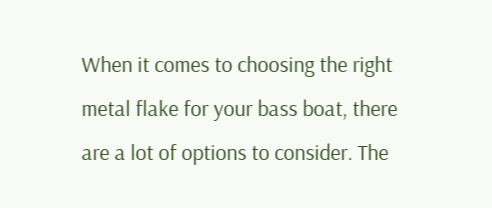When it comes to choosing the right metal flake for your bass boat, there are a lot of options to consider. The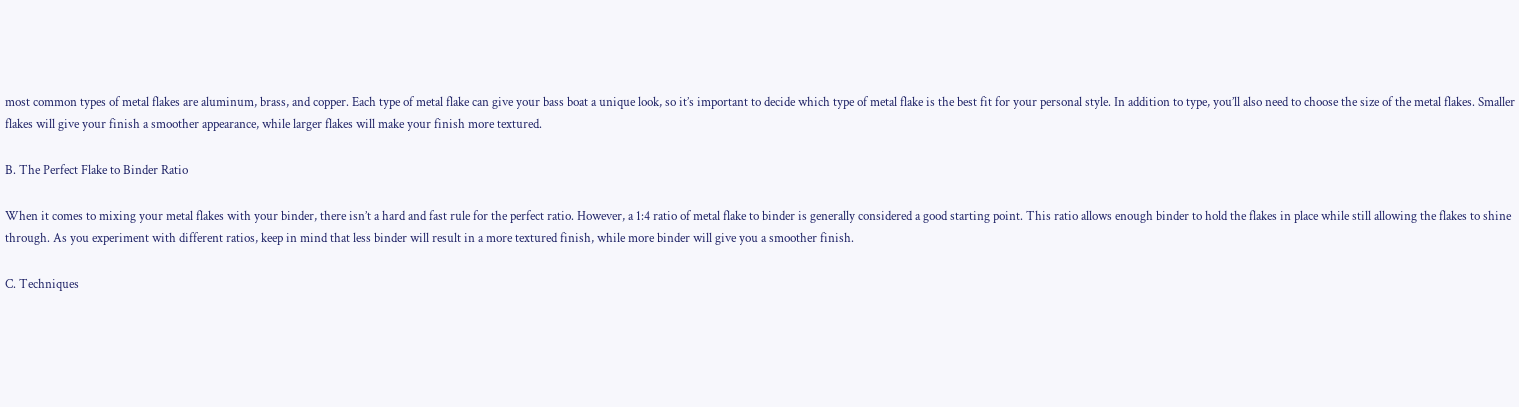most common types of metal flakes are aluminum, brass, and copper. Each type of metal flake can give your bass boat a unique look, so it’s important to decide which type of metal flake is the best fit for your personal style. In addition to type, you’ll also need to choose the size of the metal flakes. Smaller flakes will give your finish a smoother appearance, while larger flakes will make your finish more textured.

B. The Perfect Flake to Binder Ratio

When it comes to mixing your metal flakes with your binder, there isn’t a hard and fast rule for the perfect ratio. However, a 1:4 ratio of metal flake to binder is generally considered a good starting point. This ratio allows enough binder to hold the flakes in place while still allowing the flakes to shine through. As you experiment with different ratios, keep in mind that less binder will result in a more textured finish, while more binder will give you a smoother finish.

C. Techniques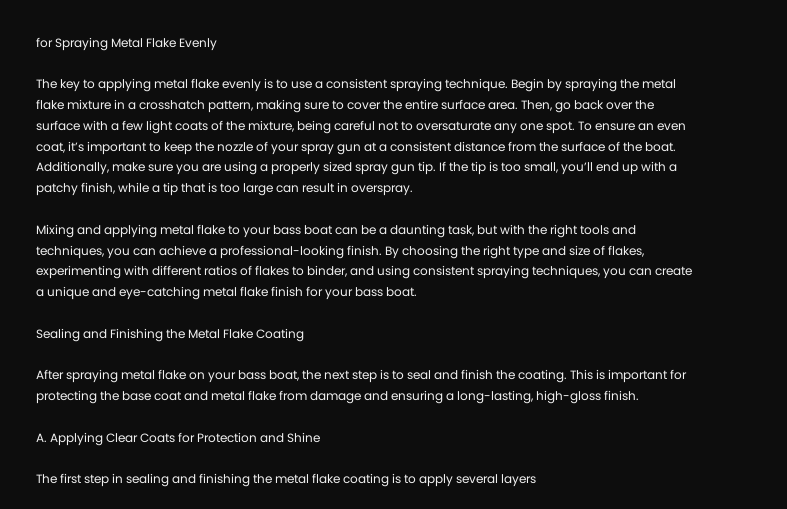for Spraying Metal Flake Evenly

The key to applying metal flake evenly is to use a consistent spraying technique. Begin by spraying the metal flake mixture in a crosshatch pattern, making sure to cover the entire surface area. Then, go back over the surface with a few light coats of the mixture, being careful not to oversaturate any one spot. To ensure an even coat, it’s important to keep the nozzle of your spray gun at a consistent distance from the surface of the boat. Additionally, make sure you are using a properly sized spray gun tip. If the tip is too small, you’ll end up with a patchy finish, while a tip that is too large can result in overspray.

Mixing and applying metal flake to your bass boat can be a daunting task, but with the right tools and techniques, you can achieve a professional-looking finish. By choosing the right type and size of flakes, experimenting with different ratios of flakes to binder, and using consistent spraying techniques, you can create a unique and eye-catching metal flake finish for your bass boat.

Sealing and Finishing the Metal Flake Coating

After spraying metal flake on your bass boat, the next step is to seal and finish the coating. This is important for protecting the base coat and metal flake from damage and ensuring a long-lasting, high-gloss finish.

A. Applying Clear Coats for Protection and Shine

The first step in sealing and finishing the metal flake coating is to apply several layers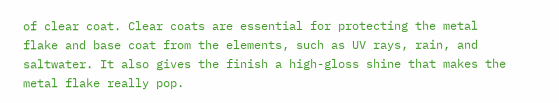of clear coat. Clear coats are essential for protecting the metal flake and base coat from the elements, such as UV rays, rain, and saltwater. It also gives the finish a high-gloss shine that makes the metal flake really pop.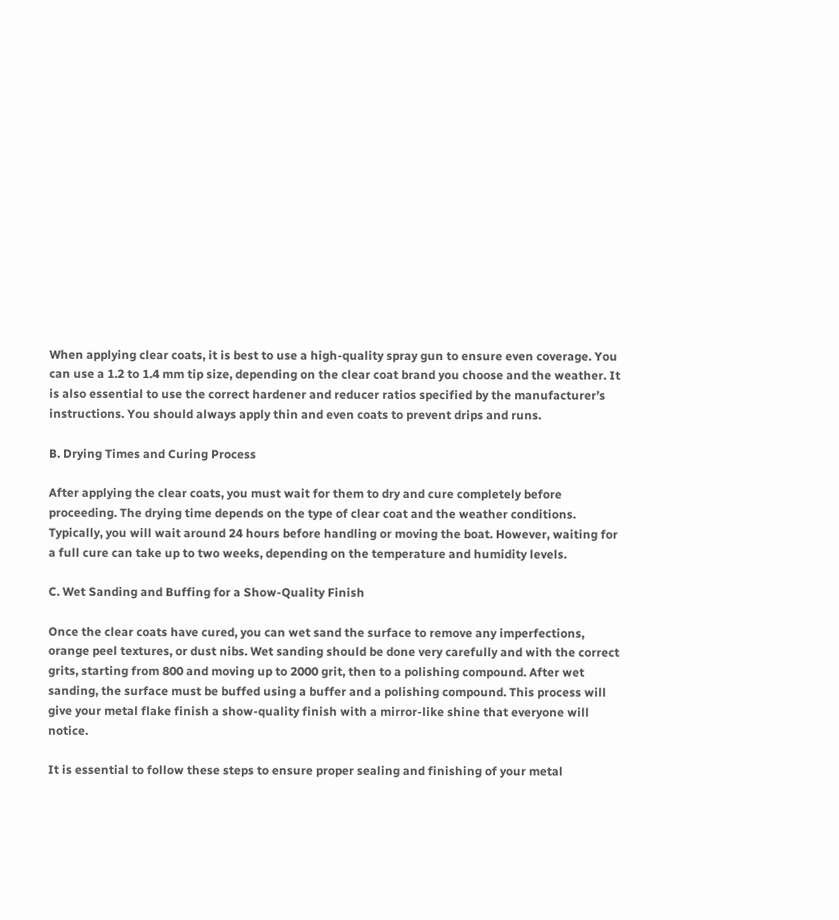When applying clear coats, it is best to use a high-quality spray gun to ensure even coverage. You can use a 1.2 to 1.4 mm tip size, depending on the clear coat brand you choose and the weather. It is also essential to use the correct hardener and reducer ratios specified by the manufacturer’s instructions. You should always apply thin and even coats to prevent drips and runs.

B. Drying Times and Curing Process

After applying the clear coats, you must wait for them to dry and cure completely before proceeding. The drying time depends on the type of clear coat and the weather conditions. Typically, you will wait around 24 hours before handling or moving the boat. However, waiting for a full cure can take up to two weeks, depending on the temperature and humidity levels.

C. Wet Sanding and Buffing for a Show-Quality Finish

Once the clear coats have cured, you can wet sand the surface to remove any imperfections, orange peel textures, or dust nibs. Wet sanding should be done very carefully and with the correct grits, starting from 800 and moving up to 2000 grit, then to a polishing compound. After wet sanding, the surface must be buffed using a buffer and a polishing compound. This process will give your metal flake finish a show-quality finish with a mirror-like shine that everyone will notice.

It is essential to follow these steps to ensure proper sealing and finishing of your metal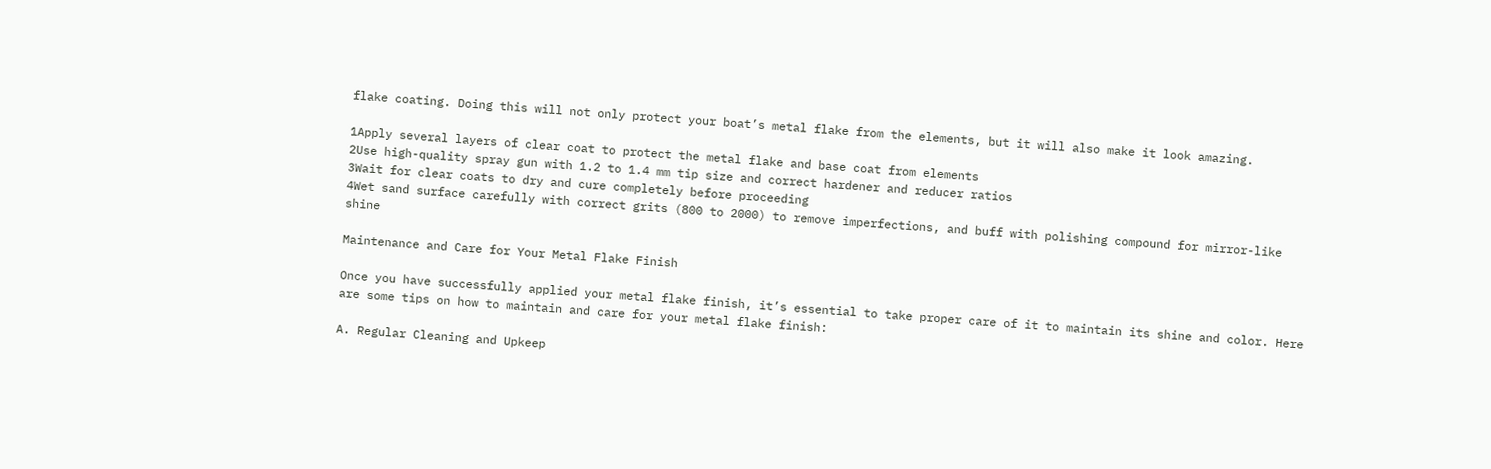flake coating. Doing this will not only protect your boat’s metal flake from the elements, but it will also make it look amazing.

1Apply several layers of clear coat to protect the metal flake and base coat from elements
2Use high-quality spray gun with 1.2 to 1.4 mm tip size and correct hardener and reducer ratios
3Wait for clear coats to dry and cure completely before proceeding
4Wet sand surface carefully with correct grits (800 to 2000) to remove imperfections, and buff with polishing compound for mirror-like shine

Maintenance and Care for Your Metal Flake Finish

Once you have successfully applied your metal flake finish, it’s essential to take proper care of it to maintain its shine and color. Here are some tips on how to maintain and care for your metal flake finish:

A. Regular Cleaning and Upkeep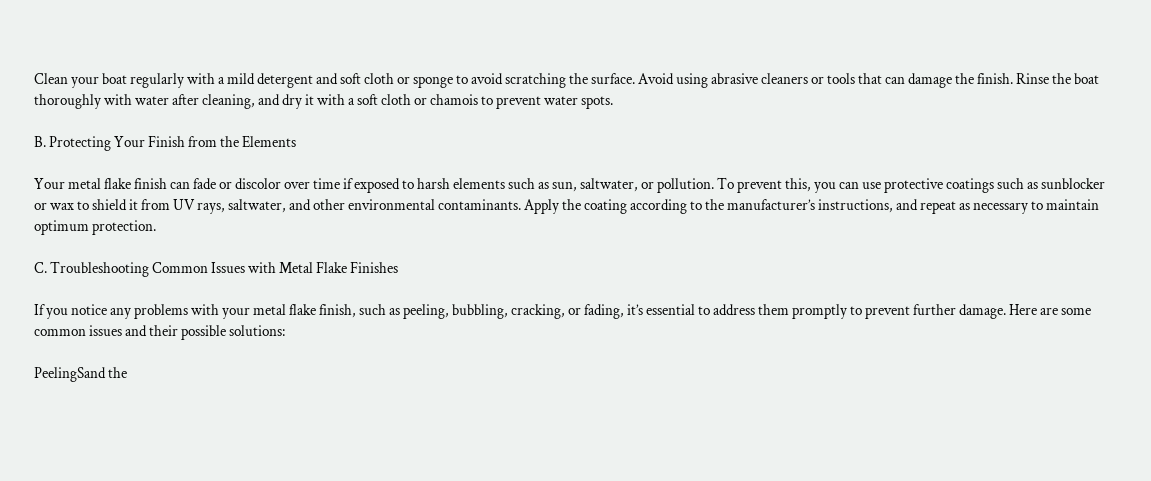Clean your boat regularly with a mild detergent and soft cloth or sponge to avoid scratching the surface. Avoid using abrasive cleaners or tools that can damage the finish. Rinse the boat thoroughly with water after cleaning, and dry it with a soft cloth or chamois to prevent water spots.

B. Protecting Your Finish from the Elements

Your metal flake finish can fade or discolor over time if exposed to harsh elements such as sun, saltwater, or pollution. To prevent this, you can use protective coatings such as sunblocker or wax to shield it from UV rays, saltwater, and other environmental contaminants. Apply the coating according to the manufacturer’s instructions, and repeat as necessary to maintain optimum protection.

C. Troubleshooting Common Issues with Metal Flake Finishes

If you notice any problems with your metal flake finish, such as peeling, bubbling, cracking, or fading, it’s essential to address them promptly to prevent further damage. Here are some common issues and their possible solutions:

PeelingSand the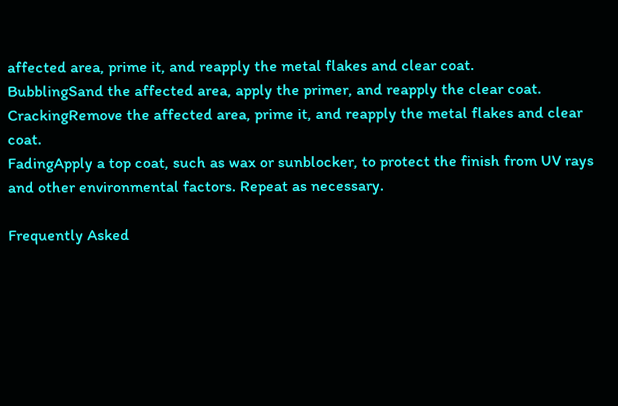affected area, prime it, and reapply the metal flakes and clear coat.
BubblingSand the affected area, apply the primer, and reapply the clear coat.
CrackingRemove the affected area, prime it, and reapply the metal flakes and clear coat.
FadingApply a top coat, such as wax or sunblocker, to protect the finish from UV rays and other environmental factors. Repeat as necessary.

Frequently Asked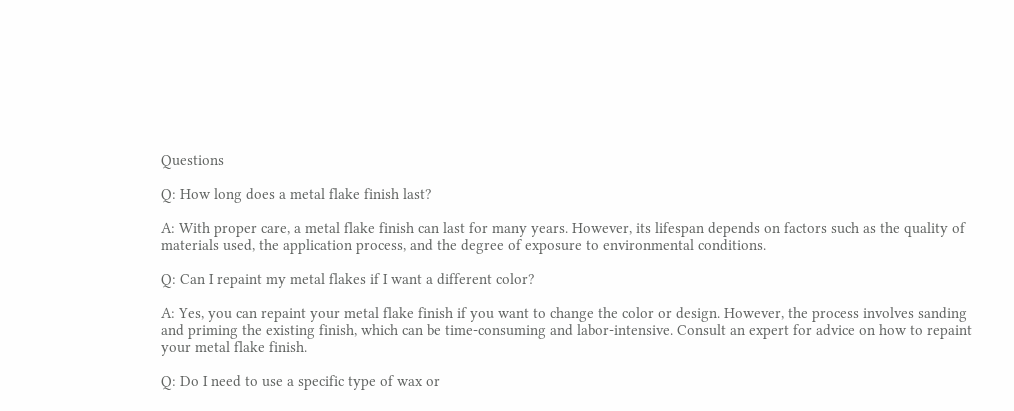Questions

Q: How long does a metal flake finish last?

A: With proper care, a metal flake finish can last for many years. However, its lifespan depends on factors such as the quality of materials used, the application process, and the degree of exposure to environmental conditions.

Q: Can I repaint my metal flakes if I want a different color?

A: Yes, you can repaint your metal flake finish if you want to change the color or design. However, the process involves sanding and priming the existing finish, which can be time-consuming and labor-intensive. Consult an expert for advice on how to repaint your metal flake finish.

Q: Do I need to use a specific type of wax or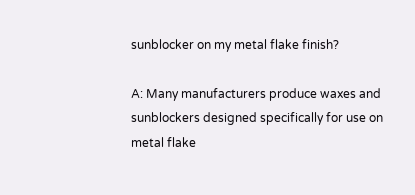sunblocker on my metal flake finish?

A: Many manufacturers produce waxes and sunblockers designed specifically for use on metal flake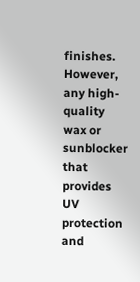finishes. However, any high-quality wax or sunblocker that provides UV protection and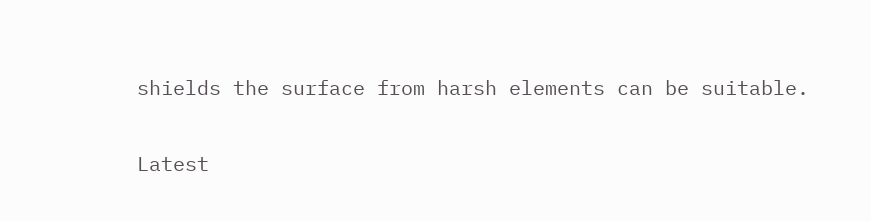shields the surface from harsh elements can be suitable.

Latest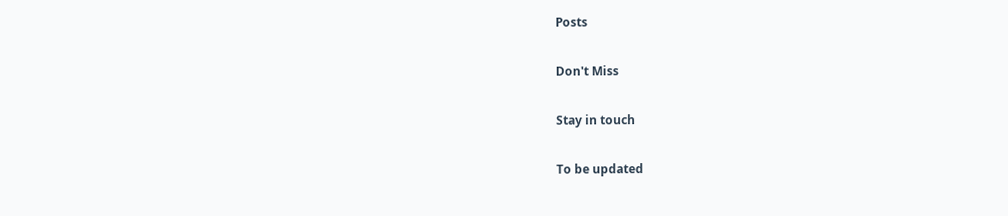Posts

Don't Miss

Stay in touch

To be updated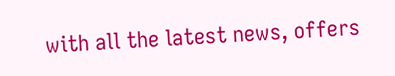with all the latest news, offers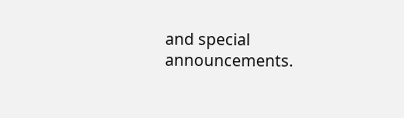and special announcements.